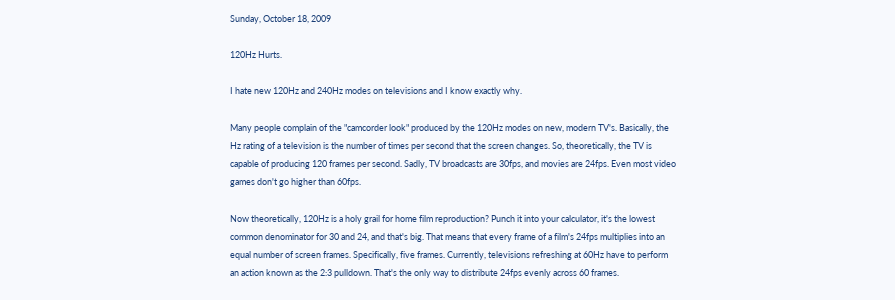Sunday, October 18, 2009

120Hz Hurts.

I hate new 120Hz and 240Hz modes on televisions and I know exactly why.

Many people complain of the "camcorder look" produced by the 120Hz modes on new, modern TV's. Basically, the Hz rating of a television is the number of times per second that the screen changes. So, theoretically, the TV is capable of producing 120 frames per second. Sadly, TV broadcasts are 30fps, and movies are 24fps. Even most video games don't go higher than 60fps.

Now theoretically, 120Hz is a holy grail for home film reproduction? Punch it into your calculator, it's the lowest common denominator for 30 and 24, and that's big. That means that every frame of a film's 24fps multiplies into an equal number of screen frames. Specifically, five frames. Currently, televisions refreshing at 60Hz have to perform an action known as the 2:3 pulldown. That's the only way to distribute 24fps evenly across 60 frames.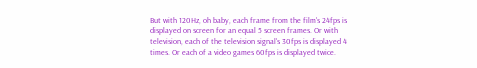But with 120Hz, oh baby, each frame from the film's 24fps is displayed on screen for an equal 5 screen frames. Or with television, each of the television signal's 30fps is displayed 4 times. Or each of a video games 60fps is displayed twice.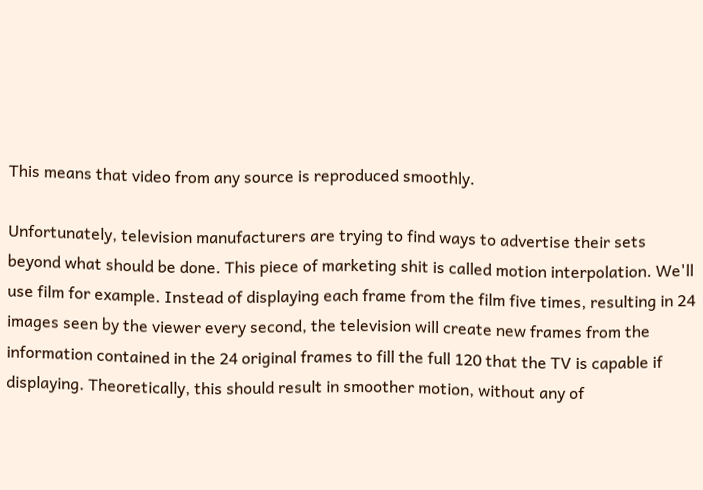This means that video from any source is reproduced smoothly.

Unfortunately, television manufacturers are trying to find ways to advertise their sets beyond what should be done. This piece of marketing shit is called motion interpolation. We'll use film for example. Instead of displaying each frame from the film five times, resulting in 24 images seen by the viewer every second, the television will create new frames from the information contained in the 24 original frames to fill the full 120 that the TV is capable if displaying. Theoretically, this should result in smoother motion, without any of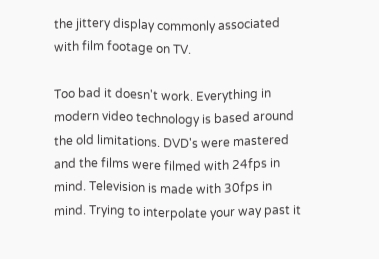the jittery display commonly associated with film footage on TV.

Too bad it doesn't work. Everything in modern video technology is based around the old limitations. DVD's were mastered and the films were filmed with 24fps in mind. Television is made with 30fps in mind. Trying to interpolate your way past it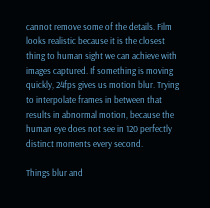cannot remove some of the details. Film looks realistic because it is the closest thing to human sight we can achieve with images captured. If something is moving quickly, 24fps gives us motion blur. Trying to interpolate frames in between that results in abnormal motion, because the human eye does not see in 120 perfectly distinct moments every second.

Things blur and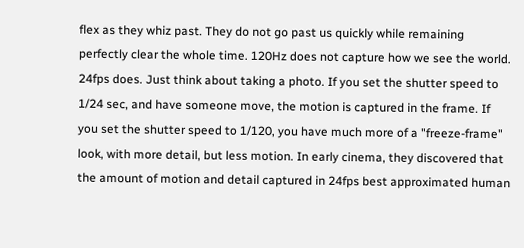flex as they whiz past. They do not go past us quickly while remaining perfectly clear the whole time. 120Hz does not capture how we see the world. 24fps does. Just think about taking a photo. If you set the shutter speed to 1/24 sec, and have someone move, the motion is captured in the frame. If you set the shutter speed to 1/120, you have much more of a "freeze-frame" look, with more detail, but less motion. In early cinema, they discovered that the amount of motion and detail captured in 24fps best approximated human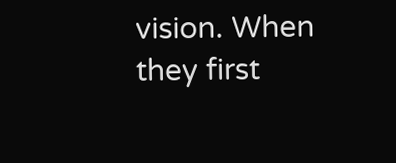vision. When they first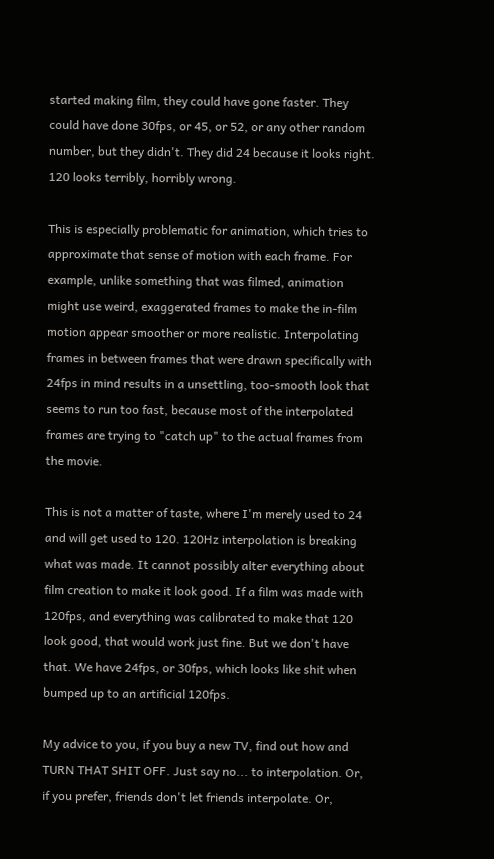started making film, they could have gone faster. They could have done 30fps, or 45, or 52, or any other random number, but they didn't. They did 24 because it looks right. 120 looks terribly, horribly wrong.

This is especially problematic for animation, which tries to approximate that sense of motion with each frame. For example, unlike something that was filmed, animation might use weird, exaggerated frames to make the in-film motion appear smoother or more realistic. Interpolating frames in between frames that were drawn specifically with 24fps in mind results in a unsettling, too-smooth look that seems to run too fast, because most of the interpolated frames are trying to "catch up" to the actual frames from the movie.

This is not a matter of taste, where I'm merely used to 24 and will get used to 120. 120Hz interpolation is breaking what was made. It cannot possibly alter everything about film creation to make it look good. If a film was made with 120fps, and everything was calibrated to make that 120 look good, that would work just fine. But we don't have that. We have 24fps, or 30fps, which looks like shit when bumped up to an artificial 120fps.

My advice to you, if you buy a new TV, find out how and TURN THAT SHIT OFF. Just say no... to interpolation. Or, if you prefer, friends don't let friends interpolate. Or,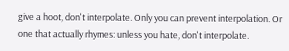give a hoot, don't interpolate. Only you can prevent interpolation. Or one that actually rhymes: unless you hate, don't interpolate.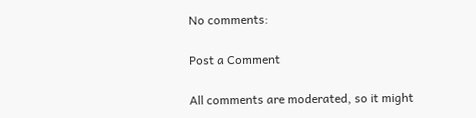No comments:

Post a Comment

All comments are moderated, so it might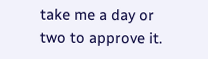take me a day or two to approve it.